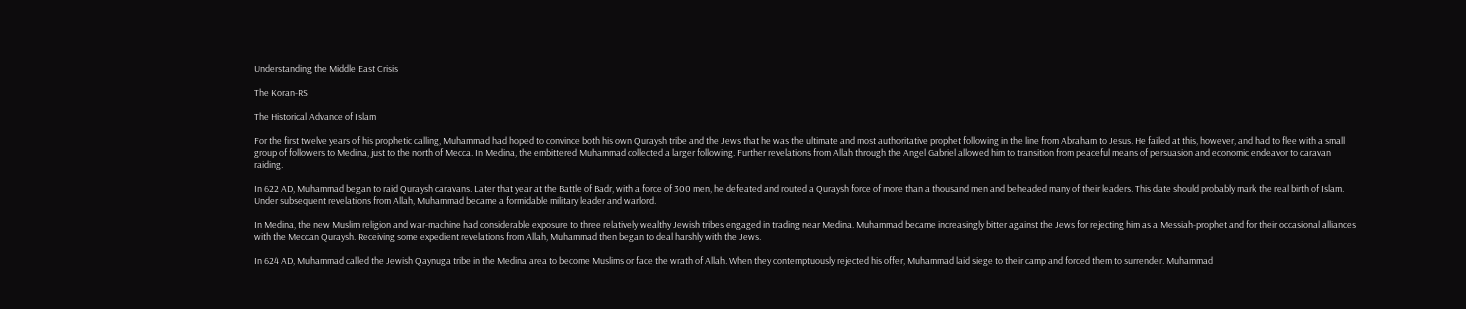Understanding the Middle East Crisis

The Koran-RS

The Historical Advance of Islam

For the first twelve years of his prophetic calling, Muhammad had hoped to convince both his own Quraysh tribe and the Jews that he was the ultimate and most authoritative prophet following in the line from Abraham to Jesus. He failed at this, however, and had to flee with a small group of followers to Medina, just to the north of Mecca. In Medina, the embittered Muhammad collected a larger following. Further revelations from Allah through the Angel Gabriel allowed him to transition from peaceful means of persuasion and economic endeavor to caravan raiding.

In 622 AD, Muhammad began to raid Quraysh caravans. Later that year at the Battle of Badr, with a force of 300 men, he defeated and routed a Quraysh force of more than a thousand men and beheaded many of their leaders. This date should probably mark the real birth of Islam. Under subsequent revelations from Allah, Muhammad became a formidable military leader and warlord.

In Medina, the new Muslim religion and war-machine had considerable exposure to three relatively wealthy Jewish tribes engaged in trading near Medina. Muhammad became increasingly bitter against the Jews for rejecting him as a Messiah-prophet and for their occasional alliances with the Meccan Quraysh. Receiving some expedient revelations from Allah, Muhammad then began to deal harshly with the Jews.

In 624 AD, Muhammad called the Jewish Qaynuga tribe in the Medina area to become Muslims or face the wrath of Allah. When they contemptuously rejected his offer, Muhammad laid siege to their camp and forced them to surrender. Muhammad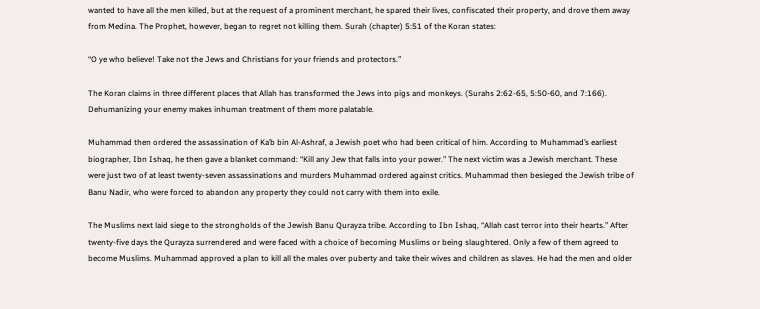wanted to have all the men killed, but at the request of a prominent merchant, he spared their lives, confiscated their property, and drove them away from Medina. The Prophet, however, began to regret not killing them. Surah (chapter) 5:51 of the Koran states:

“O ye who believe! Take not the Jews and Christians for your friends and protectors.”

The Koran claims in three different places that Allah has transformed the Jews into pigs and monkeys. (Surahs 2:62-65, 5:50-60, and 7:166). Dehumanizing your enemy makes inhuman treatment of them more palatable.

Muhammad then ordered the assassination of Ka’b bin Al-Ashraf, a Jewish poet who had been critical of him. According to Muhammad’s earliest biographer, Ibn Ishaq, he then gave a blanket command: “Kill any Jew that falls into your power.” The next victim was a Jewish merchant. These were just two of at least twenty-seven assassinations and murders Muhammad ordered against critics. Muhammad then besieged the Jewish tribe of Banu Nadir, who were forced to abandon any property they could not carry with them into exile.

The Muslims next laid siege to the strongholds of the Jewish Banu Qurayza tribe. According to Ibn Ishaq, “Allah cast terror into their hearts.” After twenty-five days the Qurayza surrendered and were faced with a choice of becoming Muslims or being slaughtered. Only a few of them agreed to become Muslims. Muhammad approved a plan to kill all the males over puberty and take their wives and children as slaves. He had the men and older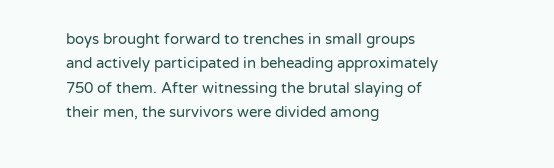boys brought forward to trenches in small groups and actively participated in beheading approximately 750 of them. After witnessing the brutal slaying of their men, the survivors were divided among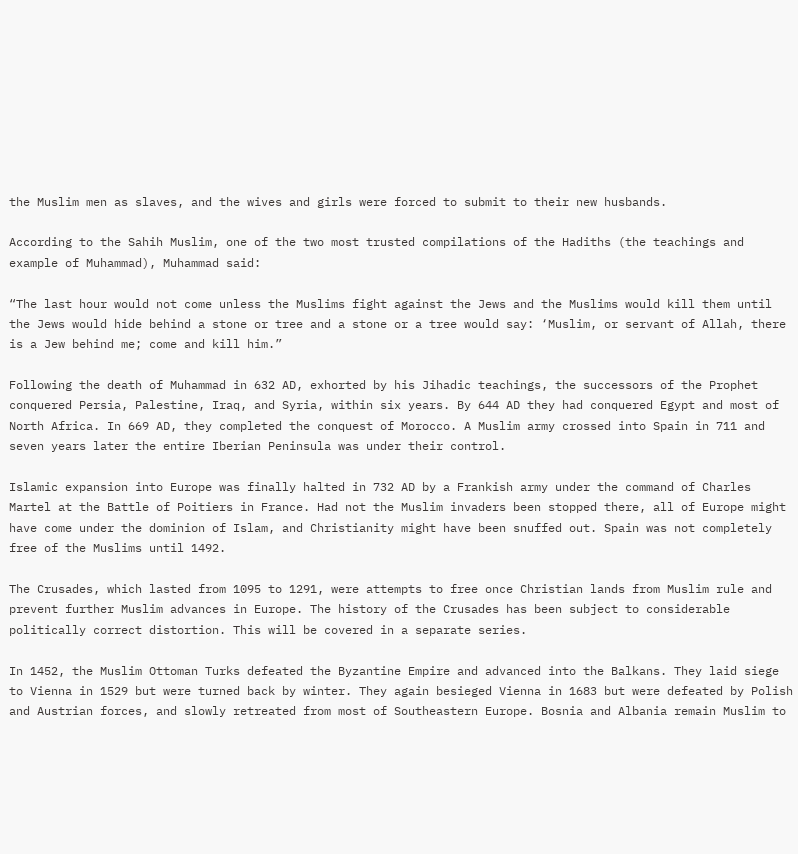the Muslim men as slaves, and the wives and girls were forced to submit to their new husbands.

According to the Sahih Muslim, one of the two most trusted compilations of the Hadiths (the teachings and example of Muhammad), Muhammad said:

“The last hour would not come unless the Muslims fight against the Jews and the Muslims would kill them until the Jews would hide behind a stone or tree and a stone or a tree would say: ‘Muslim, or servant of Allah, there is a Jew behind me; come and kill him.”

Following the death of Muhammad in 632 AD, exhorted by his Jihadic teachings, the successors of the Prophet conquered Persia, Palestine, Iraq, and Syria, within six years. By 644 AD they had conquered Egypt and most of North Africa. In 669 AD, they completed the conquest of Morocco. A Muslim army crossed into Spain in 711 and seven years later the entire Iberian Peninsula was under their control.

Islamic expansion into Europe was finally halted in 732 AD by a Frankish army under the command of Charles Martel at the Battle of Poitiers in France. Had not the Muslim invaders been stopped there, all of Europe might have come under the dominion of Islam, and Christianity might have been snuffed out. Spain was not completely free of the Muslims until 1492.

The Crusades, which lasted from 1095 to 1291, were attempts to free once Christian lands from Muslim rule and prevent further Muslim advances in Europe. The history of the Crusades has been subject to considerable politically correct distortion. This will be covered in a separate series.

In 1452, the Muslim Ottoman Turks defeated the Byzantine Empire and advanced into the Balkans. They laid siege to Vienna in 1529 but were turned back by winter. They again besieged Vienna in 1683 but were defeated by Polish and Austrian forces, and slowly retreated from most of Southeastern Europe. Bosnia and Albania remain Muslim to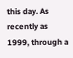this day. As recently as 1999, through a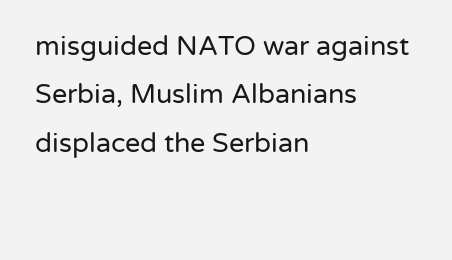misguided NATO war against Serbia, Muslim Albanians displaced the Serbian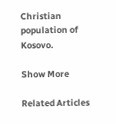Christian population of Kosovo.

Show More

Related Articles